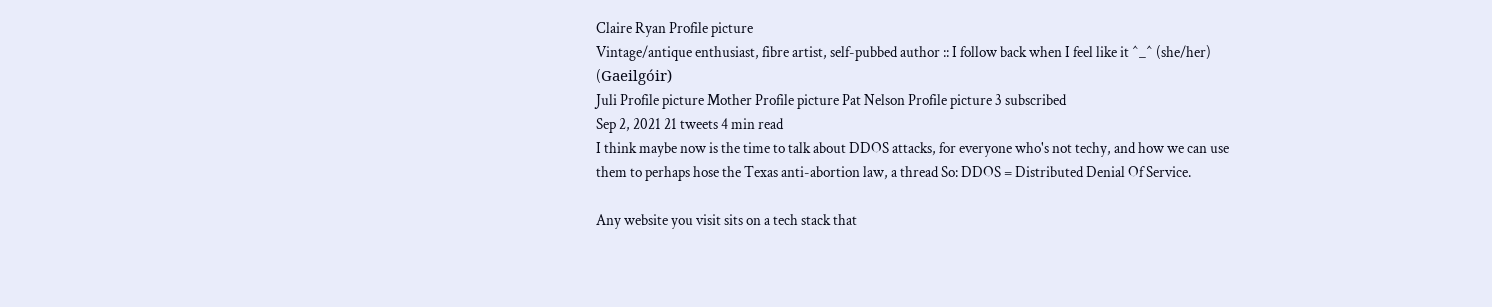Claire Ryan Profile picture
Vintage/antique enthusiast, fibre artist, self-pubbed author :: I follow back when I feel like it ^_^ (she/her) (Gaeilgóir)
Juli Profile picture Mother Profile picture Pat Nelson Profile picture 3 subscribed
Sep 2, 2021 21 tweets 4 min read
I think maybe now is the time to talk about DDOS attacks, for everyone who's not techy, and how we can use them to perhaps hose the Texas anti-abortion law, a thread So: DDOS = Distributed Denial Of Service.

Any website you visit sits on a tech stack that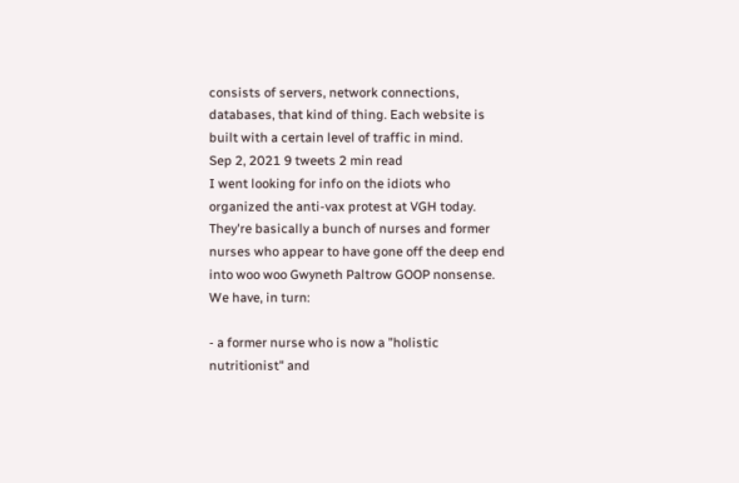consists of servers, network connections, databases, that kind of thing. Each website is built with a certain level of traffic in mind.
Sep 2, 2021 9 tweets 2 min read
I went looking for info on the idiots who organized the anti-vax protest at VGH today. They're basically a bunch of nurses and former nurses who appear to have gone off the deep end into woo woo Gwyneth Paltrow GOOP nonsense. We have, in turn:

- a former nurse who is now a "holistic nutritionist" and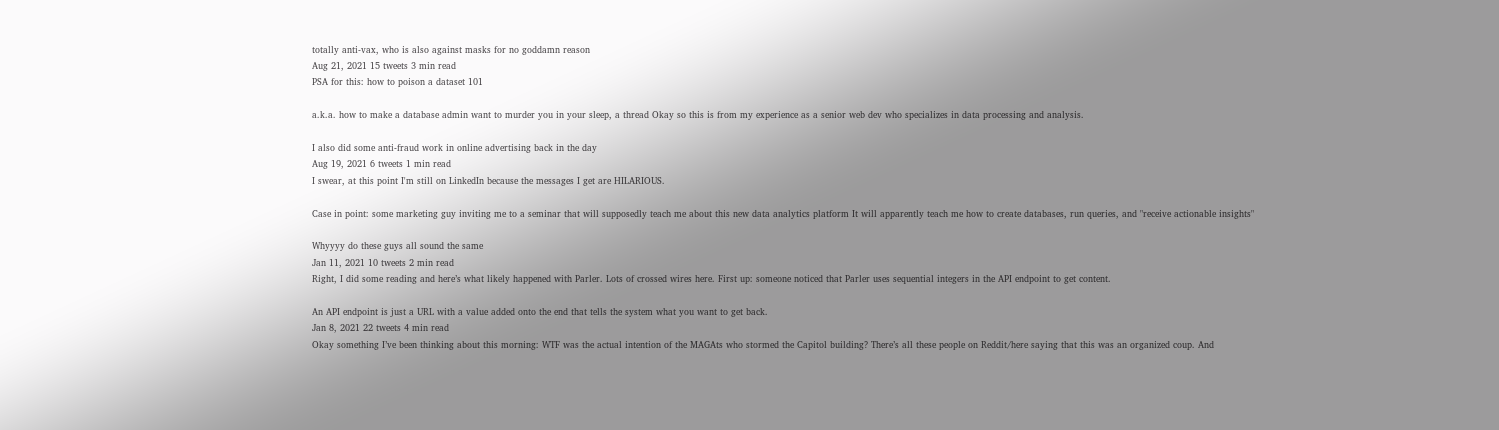totally anti-vax, who is also against masks for no goddamn reason
Aug 21, 2021 15 tweets 3 min read
PSA for this: how to poison a dataset 101

a.k.a. how to make a database admin want to murder you in your sleep, a thread Okay so this is from my experience as a senior web dev who specializes in data processing and analysis.

I also did some anti-fraud work in online advertising back in the day
Aug 19, 2021 6 tweets 1 min read
I swear, at this point I'm still on LinkedIn because the messages I get are HILARIOUS.

Case in point: some marketing guy inviting me to a seminar that will supposedly teach me about this new data analytics platform It will apparently teach me how to create databases, run queries, and "receive actionable insights"

Whyyyy do these guys all sound the same
Jan 11, 2021 10 tweets 2 min read
Right, I did some reading and here’s what likely happened with Parler. Lots of crossed wires here. First up: someone noticed that Parler uses sequential integers in the API endpoint to get content.

An API endpoint is just a URL with a value added onto the end that tells the system what you want to get back.
Jan 8, 2021 22 tweets 4 min read
Okay something I’ve been thinking about this morning: WTF was the actual intention of the MAGAts who stormed the Capitol building? There’s all these people on Reddit/here saying that this was an organized coup. And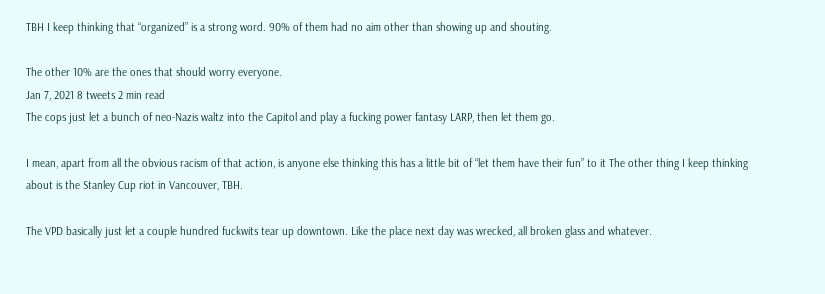TBH I keep thinking that “organized” is a strong word. 90% of them had no aim other than showing up and shouting.

The other 10% are the ones that should worry everyone.
Jan 7, 2021 8 tweets 2 min read
The cops just let a bunch of neo-Nazis waltz into the Capitol and play a fucking power fantasy LARP, then let them go.

I mean, apart from all the obvious racism of that action, is anyone else thinking this has a little bit of “let them have their fun” to it The other thing I keep thinking about is the Stanley Cup riot in Vancouver, TBH.

The VPD basically just let a couple hundred fuckwits tear up downtown. Like the place next day was wrecked, all broken glass and whatever.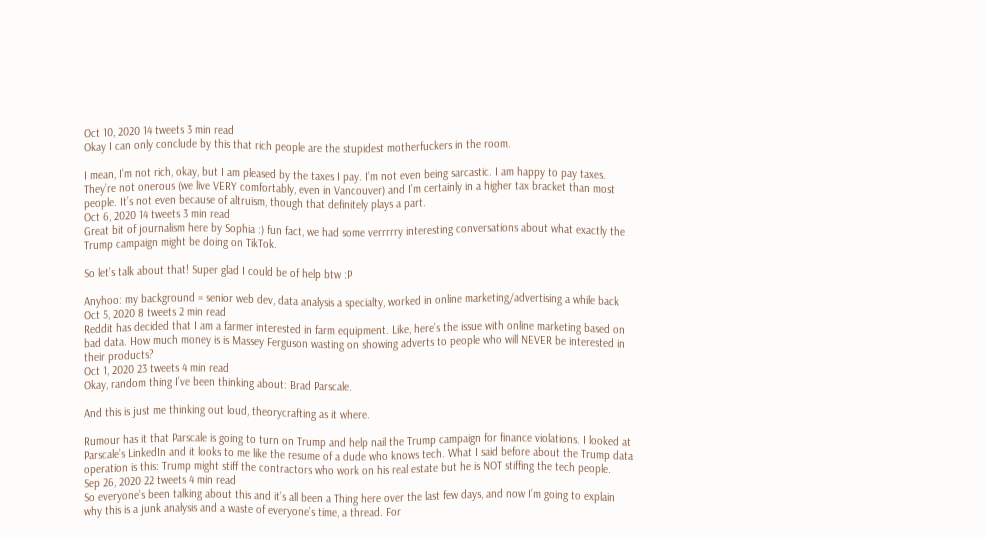Oct 10, 2020 14 tweets 3 min read
Okay I can only conclude by this that rich people are the stupidest motherfuckers in the room.

I mean, I’m not rich, okay, but I am pleased by the taxes I pay. I’m not even being sarcastic. I am happy to pay taxes. They’re not onerous (we live VERY comfortably, even in Vancouver) and I’m certainly in a higher tax bracket than most people. It’s not even because of altruism, though that definitely plays a part.
Oct 6, 2020 14 tweets 3 min read
Great bit of journalism here by Sophia :) fun fact, we had some verrrrry interesting conversations about what exactly the Trump campaign might be doing on TikTok.

So let’s talk about that! Super glad I could be of help btw :P

Anyhoo: my background = senior web dev, data analysis a specialty, worked in online marketing/advertising a while back
Oct 5, 2020 8 tweets 2 min read
Reddit has decided that I am a farmer interested in farm equipment. Like, here’s the issue with online marketing based on bad data. How much money is is Massey Ferguson wasting on showing adverts to people who will NEVER be interested in their products?
Oct 1, 2020 23 tweets 4 min read
Okay, random thing I’ve been thinking about: Brad Parscale.

And this is just me thinking out loud, theorycrafting as it where.

Rumour has it that Parscale is going to turn on Trump and help nail the Trump campaign for finance violations. I looked at Parscale’s LinkedIn and it looks to me like the resume of a dude who knows tech. What I said before about the Trump data operation is this: Trump might stiff the contractors who work on his real estate but he is NOT stiffing the tech people.
Sep 26, 2020 22 tweets 4 min read
So everyone’s been talking about this and it’s all been a Thing here over the last few days, and now I’m going to explain why this is a junk analysis and a waste of everyone’s time, a thread. For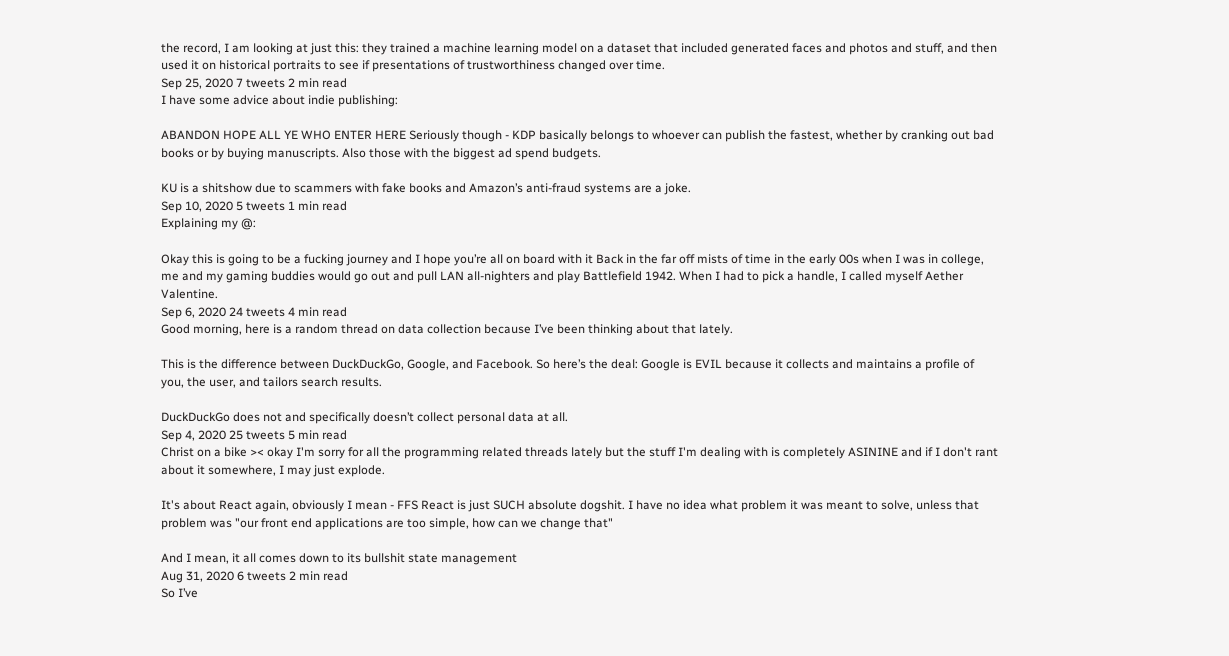the record, I am looking at just this: they trained a machine learning model on a dataset that included generated faces and photos and stuff, and then used it on historical portraits to see if presentations of trustworthiness changed over time.
Sep 25, 2020 7 tweets 2 min read
I have some advice about indie publishing:

ABANDON HOPE ALL YE WHO ENTER HERE Seriously though - KDP basically belongs to whoever can publish the fastest, whether by cranking out bad books or by buying manuscripts. Also those with the biggest ad spend budgets.

KU is a shitshow due to scammers with fake books and Amazon’s anti-fraud systems are a joke.
Sep 10, 2020 5 tweets 1 min read
Explaining my @:

Okay this is going to be a fucking journey and I hope you’re all on board with it Back in the far off mists of time in the early 00s when I was in college, me and my gaming buddies would go out and pull LAN all-nighters and play Battlefield 1942. When I had to pick a handle, I called myself Aether Valentine.
Sep 6, 2020 24 tweets 4 min read
Good morning, here is a random thread on data collection because I’ve been thinking about that lately.

This is the difference between DuckDuckGo, Google, and Facebook. So here’s the deal: Google is EVIL because it collects and maintains a profile of you, the user, and tailors search results.

DuckDuckGo does not and specifically doesn’t collect personal data at all.
Sep 4, 2020 25 tweets 5 min read
Christ on a bike >< okay I'm sorry for all the programming related threads lately but the stuff I'm dealing with is completely ASININE and if I don't rant about it somewhere, I may just explode.

It's about React again, obviously I mean - FFS React is just SUCH absolute dogshit. I have no idea what problem it was meant to solve, unless that problem was "our front end applications are too simple, how can we change that"

And I mean, it all comes down to its bullshit state management
Aug 31, 2020 6 tweets 2 min read
So I’ve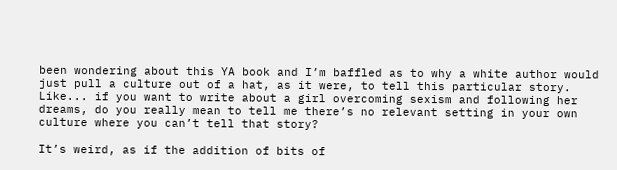been wondering about this YA book and I’m baffled as to why a white author would just pull a culture out of a hat, as it were, to tell this particular story. Like... if you want to write about a girl overcoming sexism and following her dreams, do you really mean to tell me there’s no relevant setting in your own culture where you can’t tell that story?

It’s weird, as if the addition of bits of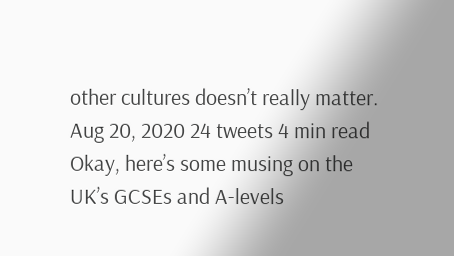other cultures doesn’t really matter.
Aug 20, 2020 24 tweets 4 min read
Okay, here’s some musing on the UK’s GCSEs and A-levels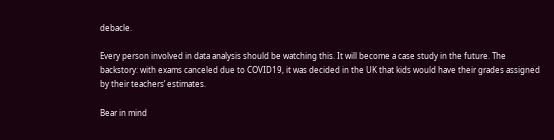debacle.

Every person involved in data analysis should be watching this. It will become a case study in the future. The backstory: with exams canceled due to COVID19, it was decided in the UK that kids would have their grades assigned by their teachers’ estimates.

Bear in mind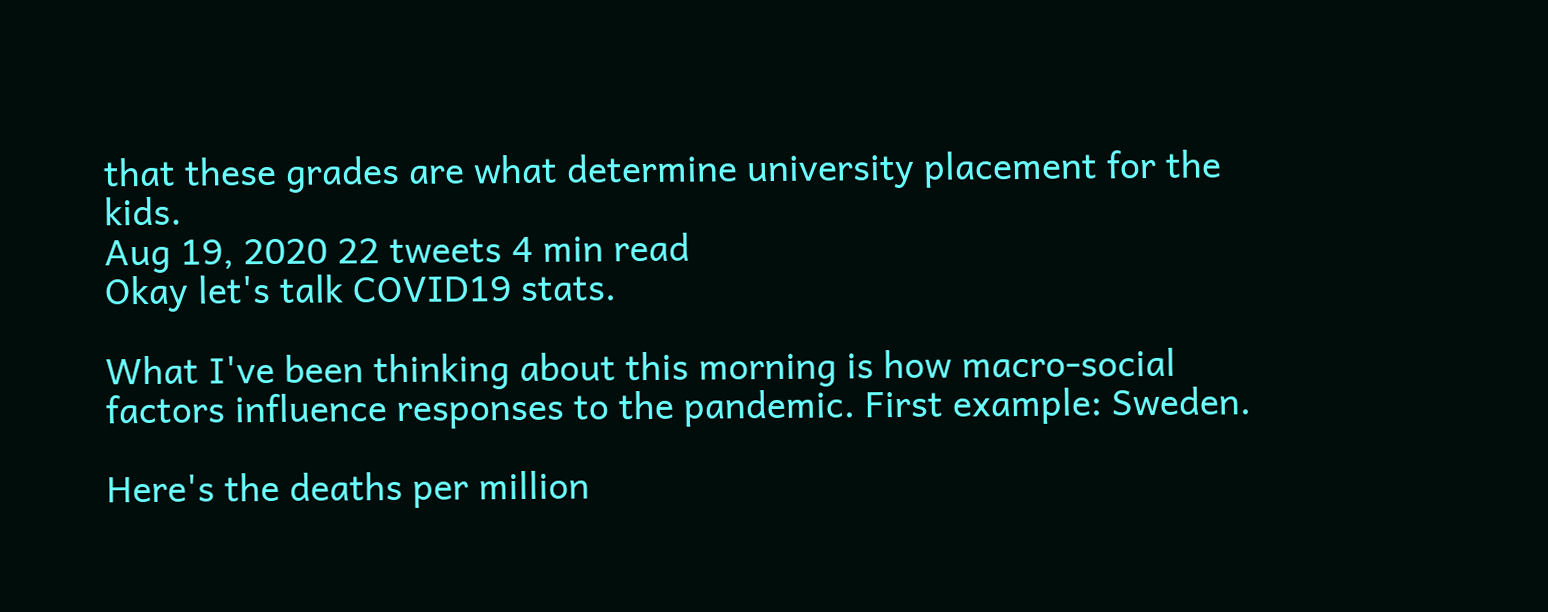that these grades are what determine university placement for the kids.
Aug 19, 2020 22 tweets 4 min read
Okay let's talk COVID19 stats.

What I've been thinking about this morning is how macro-social factors influence responses to the pandemic. First example: Sweden.

Here's the deaths per million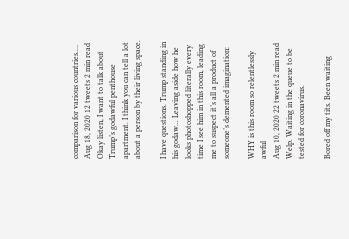comparison for various countries.…
Aug 18, 2020 12 tweets 2 min read
Okay listen, I want to talk about Trump’s godawful penthouse apartment. I think you can tell a lot about a person by their living space.

I have questions. Trump standing in his godaw... Leaving aside how he looks photoshopped literally every time I see him in this room, leading me to suspect it’s all a product of someone’s demented imagination:

WHY is this room so relentlessly awful
Aug 10, 2020 22 tweets 2 min read
Welp. Waiting in the queue to be tested for coronavirus.

Bored off my tits. Been waiting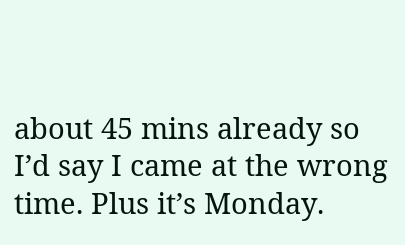about 45 mins already so I’d say I came at the wrong time. Plus it’s Monday.